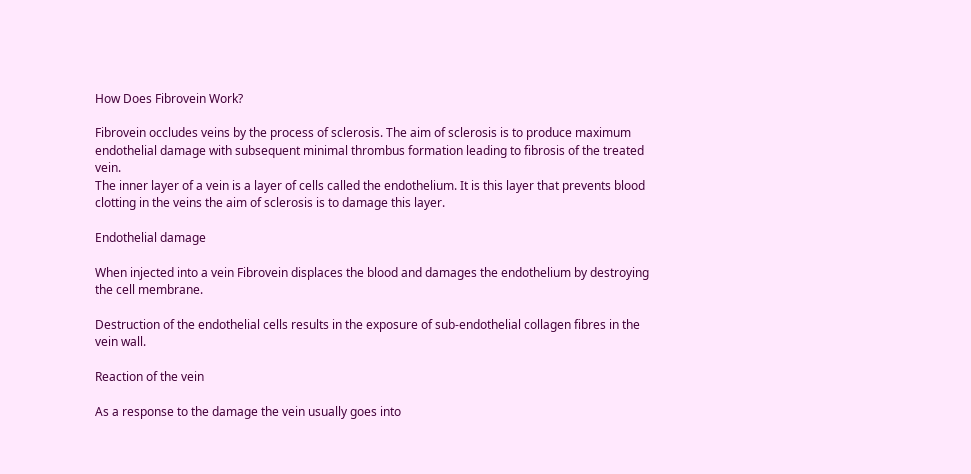How Does Fibrovein Work?

Fibrovein occludes veins by the process of sclerosis. The aim of sclerosis is to produce maximum endothelial damage with subsequent minimal thrombus formation leading to fibrosis of the treated vein.
The inner layer of a vein is a layer of cells called the endothelium. It is this layer that prevents blood clotting in the veins the aim of sclerosis is to damage this layer.

Endothelial damage

When injected into a vein Fibrovein displaces the blood and damages the endothelium by destroying the cell membrane.

Destruction of the endothelial cells results in the exposure of sub-endothelial collagen fibres in the vein wall.

Reaction of the vein

As a response to the damage the vein usually goes into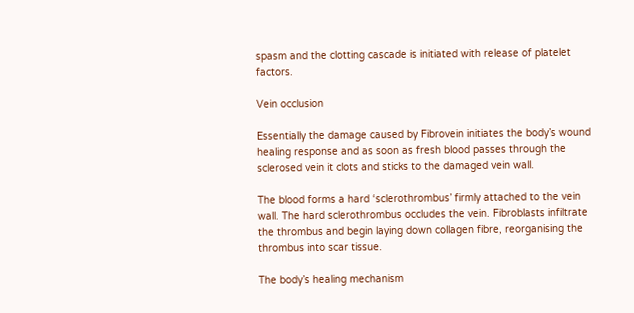spasm and the clotting cascade is initiated with release of platelet factors.

Vein occlusion

Essentially the damage caused by Fibrovein initiates the body’s wound healing response and as soon as fresh blood passes through the sclerosed vein it clots and sticks to the damaged vein wall.

The blood forms a hard ‘sclerothrombus’ firmly attached to the vein wall. The hard sclerothrombus occludes the vein. Fibroblasts infiltrate the thrombus and begin laying down collagen fibre, reorganising the thrombus into scar tissue.

The body’s healing mechanism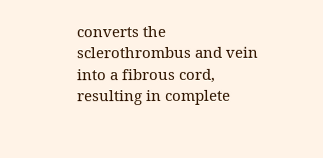converts the sclerothrombus and vein into a fibrous cord, resulting in complete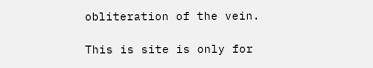obliteration of the vein.

This is site is only for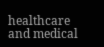healthcare and medical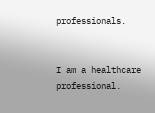professionals.


I am a healthcare professional.